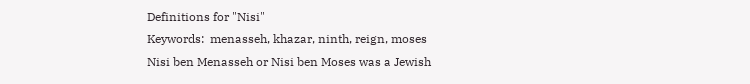Definitions for "Nisi"
Keywords:  menasseh, khazar, ninth, reign, moses
Nisi ben Menasseh or Nisi ben Moses was a Jewish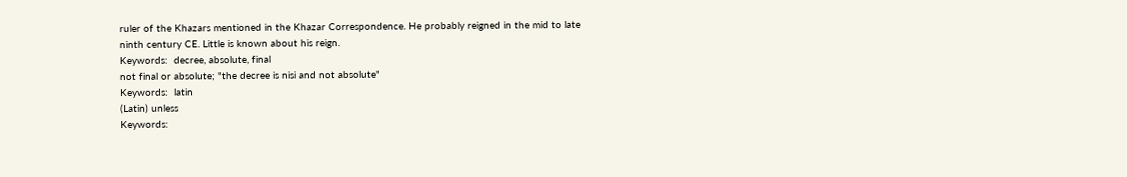ruler of the Khazars mentioned in the Khazar Correspondence. He probably reigned in the mid to late ninth century CE. Little is known about his reign.
Keywords:  decree, absolute, final
not final or absolute; "the decree is nisi and not absolute"
Keywords:  latin
(Latin) unless
Keywords: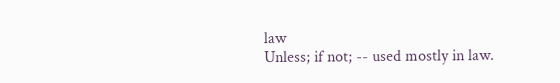law
Unless; if not; -- used mostly in law.